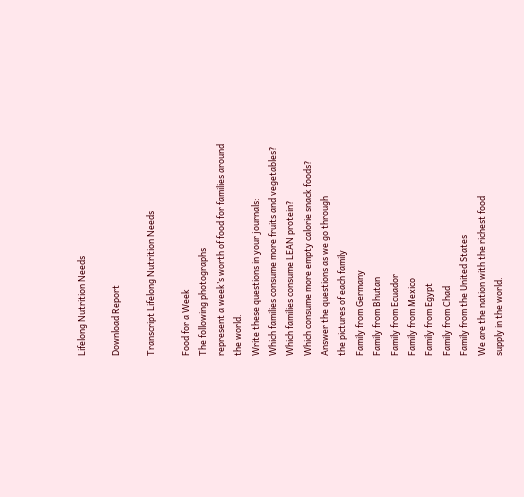Lifelong Nutrition Needs

Download Report

Transcript Lifelong Nutrition Needs

Food for a Week
The following photographs
represent a week’s worth of food for families around
the world.
Write these questions in your journals:
Which families consume more fruits and vegetables?
Which families consume LEAN protein?
Which consume more empty calorie snack foods?
Answer the questions as we go through
the pictures of each family
Family from Germany
Family from Bhutan
Family from Ecuador
Family from Mexico
Family from Egypt
Family from Chad
Family from the United States
We are the nation with the richest food
supply in the world.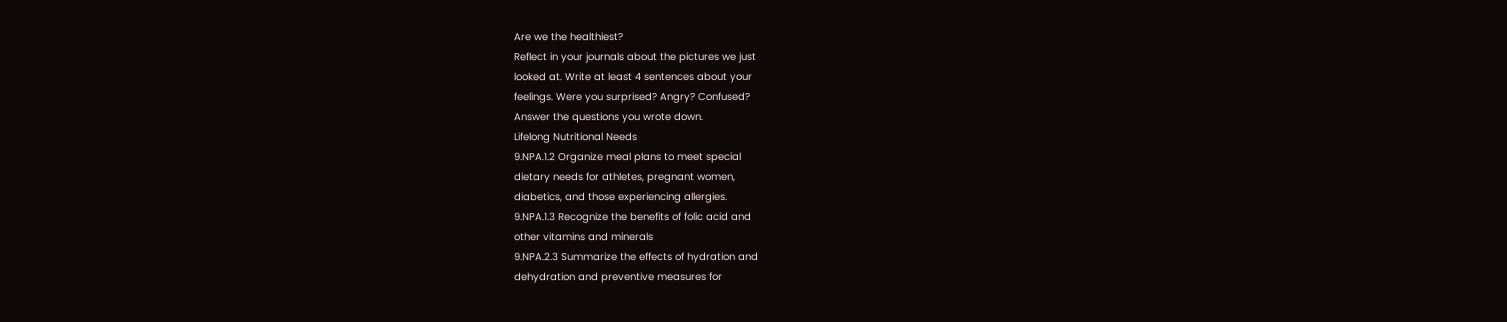Are we the healthiest?
Reflect in your journals about the pictures we just
looked at. Write at least 4 sentences about your
feelings. Were you surprised? Angry? Confused?
Answer the questions you wrote down.
Lifelong Nutritional Needs
9.NPA.1.2 Organize meal plans to meet special
dietary needs for athletes, pregnant women,
diabetics, and those experiencing allergies.
9.NPA.1.3 Recognize the benefits of folic acid and
other vitamins and minerals
9.NPA.2.3 Summarize the effects of hydration and
dehydration and preventive measures for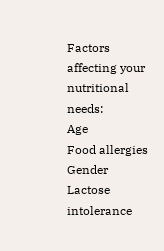Factors affecting your nutritional needs:
Age
Food allergies
Gender
Lactose intolerance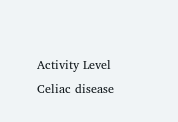Activity Level
Celiac disease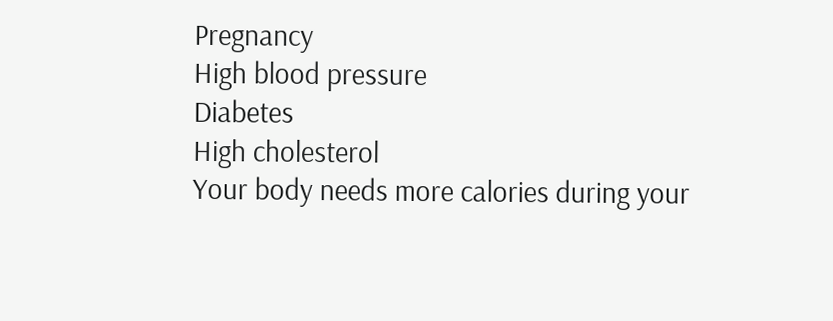Pregnancy
High blood pressure
Diabetes
High cholesterol
Your body needs more calories during your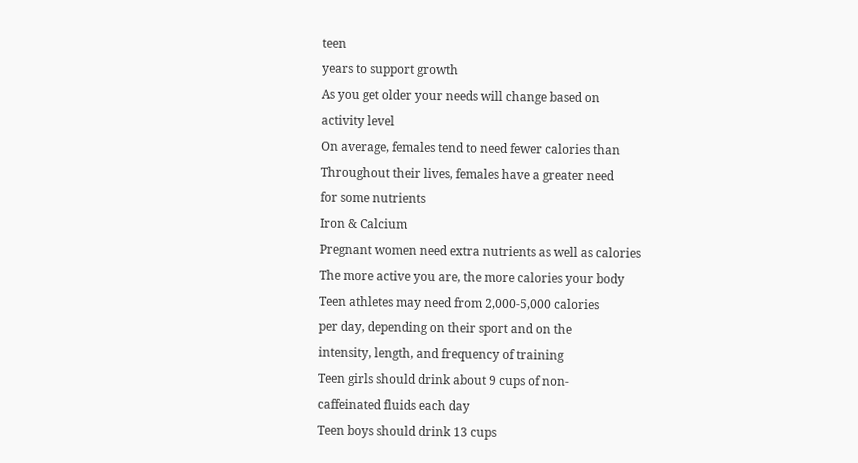teen
years to support growth
As you get older your needs will change based on
activity level
On average, females tend to need fewer calories than
Throughout their lives, females have a greater need
for some nutrients
Iron & Calcium
Pregnant women need extra nutrients as well as calories
The more active you are, the more calories your body
Teen athletes may need from 2,000-5,000 calories
per day, depending on their sport and on the
intensity, length, and frequency of training
Teen girls should drink about 9 cups of non-
caffeinated fluids each day
Teen boys should drink 13 cups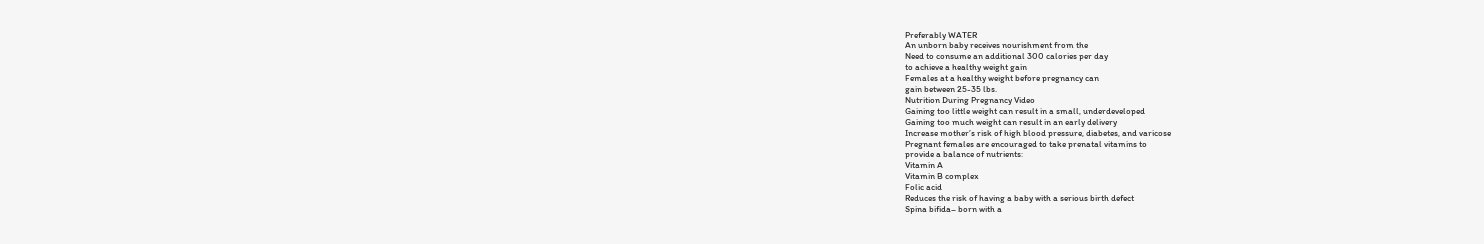Preferably WATER
An unborn baby receives nourishment from the
Need to consume an additional 300 calories per day
to achieve a healthy weight gain
Females at a healthy weight before pregnancy can
gain between 25-35 lbs.
Nutrition During Pregnancy Video
Gaining too little weight can result in a small, underdeveloped
Gaining too much weight can result in an early delivery
Increase mother’s risk of high blood pressure, diabetes, and varicose
Pregnant females are encouraged to take prenatal vitamins to
provide a balance of nutrients:
Vitamin A
Vitamin B complex
Folic acid
Reduces the risk of having a baby with a serious birth defect
Spina bifida– born with a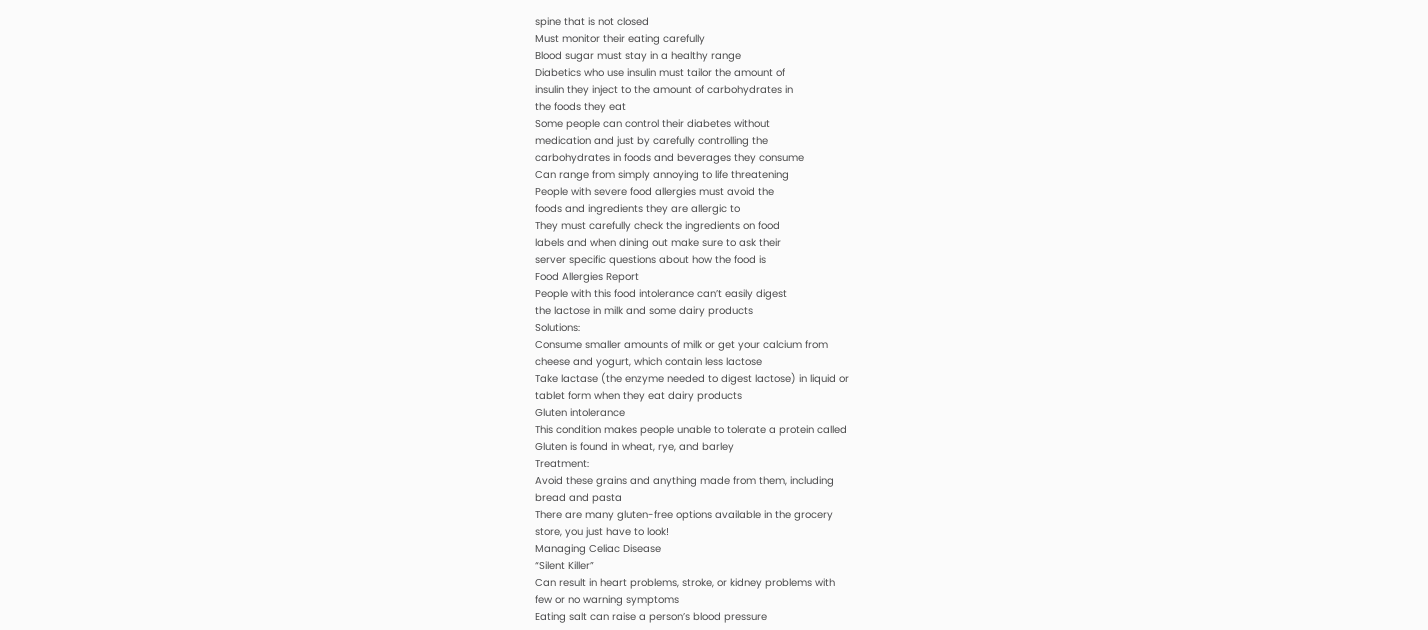spine that is not closed
Must monitor their eating carefully
Blood sugar must stay in a healthy range
Diabetics who use insulin must tailor the amount of
insulin they inject to the amount of carbohydrates in
the foods they eat
Some people can control their diabetes without
medication and just by carefully controlling the
carbohydrates in foods and beverages they consume
Can range from simply annoying to life threatening
People with severe food allergies must avoid the
foods and ingredients they are allergic to
They must carefully check the ingredients on food
labels and when dining out make sure to ask their
server specific questions about how the food is
Food Allergies Report
People with this food intolerance can’t easily digest
the lactose in milk and some dairy products
Solutions:
Consume smaller amounts of milk or get your calcium from
cheese and yogurt, which contain less lactose
Take lactase (the enzyme needed to digest lactose) in liquid or
tablet form when they eat dairy products
Gluten intolerance
This condition makes people unable to tolerate a protein called
Gluten is found in wheat, rye, and barley
Treatment:
Avoid these grains and anything made from them, including
bread and pasta
There are many gluten-free options available in the grocery
store, you just have to look!
Managing Celiac Disease
“Silent Killer”
Can result in heart problems, stroke, or kidney problems with
few or no warning symptoms
Eating salt can raise a person’s blood pressure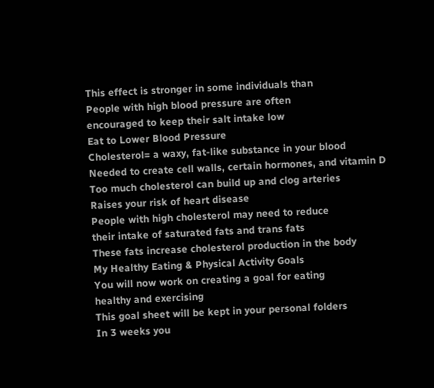This effect is stronger in some individuals than
People with high blood pressure are often
encouraged to keep their salt intake low
Eat to Lower Blood Pressure
Cholesterol= a waxy, fat-like substance in your blood
Needed to create cell walls, certain hormones, and vitamin D
Too much cholesterol can build up and clog arteries
Raises your risk of heart disease
People with high cholesterol may need to reduce
their intake of saturated fats and trans fats
These fats increase cholesterol production in the body
My Healthy Eating & Physical Activity Goals
You will now work on creating a goal for eating
healthy and exercising
This goal sheet will be kept in your personal folders
In 3 weeks you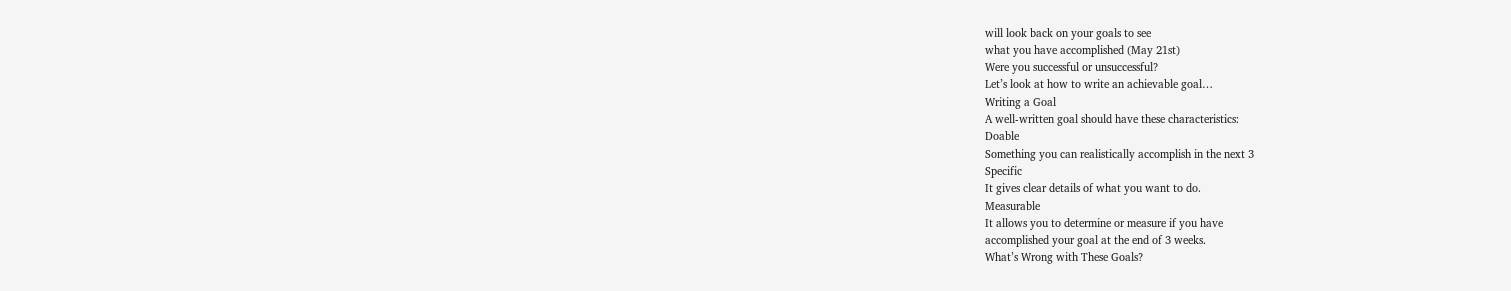will look back on your goals to see
what you have accomplished (May 21st)
Were you successful or unsuccessful?
Let’s look at how to write an achievable goal…
Writing a Goal
A well-written goal should have these characteristics:
Doable
Something you can realistically accomplish in the next 3
Specific
It gives clear details of what you want to do.
Measurable
It allows you to determine or measure if you have
accomplished your goal at the end of 3 weeks.
What’s Wrong with These Goals?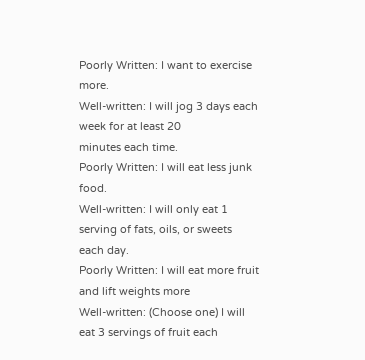Poorly Written: I want to exercise more.
Well-written: I will jog 3 days each week for at least 20
minutes each time.
Poorly Written: I will eat less junk food.
Well-written: I will only eat 1 serving of fats, oils, or sweets
each day.
Poorly Written: I will eat more fruit and lift weights more
Well-written: (Choose one) I will eat 3 servings of fruit each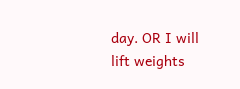day. OR I will lift weights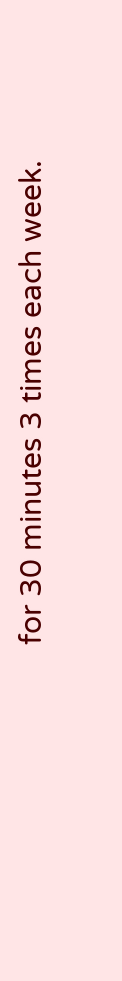for 30 minutes 3 times each week.